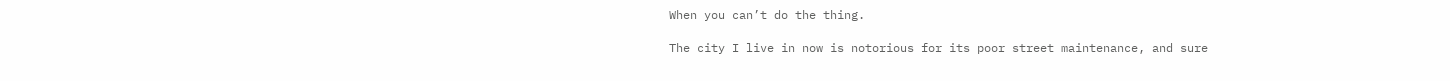When you can’t do the thing.

The city I live in now is notorious for its poor street maintenance, and sure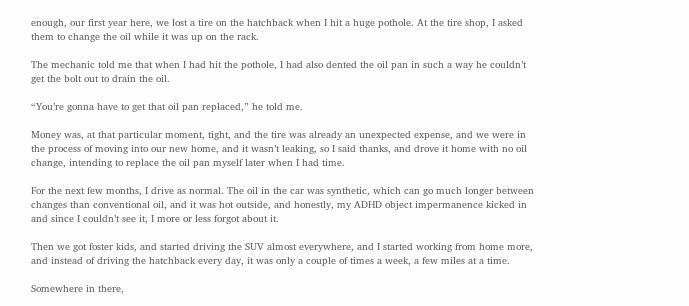enough, our first year here, we lost a tire on the hatchback when I hit a huge pothole. At the tire shop, I asked them to change the oil while it was up on the rack.

The mechanic told me that when I had hit the pothole, I had also dented the oil pan in such a way he couldn’t get the bolt out to drain the oil.

“You’re gonna have to get that oil pan replaced,” he told me.

Money was, at that particular moment, tight, and the tire was already an unexpected expense, and we were in the process of moving into our new home, and it wasn’t leaking, so I said thanks, and drove it home with no oil change, intending to replace the oil pan myself later when I had time.

For the next few months, I drive as normal. The oil in the car was synthetic, which can go much longer between changes than conventional oil, and it was hot outside, and honestly, my ADHD object impermanence kicked in and since I couldn’t see it, I more or less forgot about it.

Then we got foster kids, and started driving the SUV almost everywhere, and I started working from home more, and instead of driving the hatchback every day, it was only a couple of times a week, a few miles at a time.

Somewhere in there,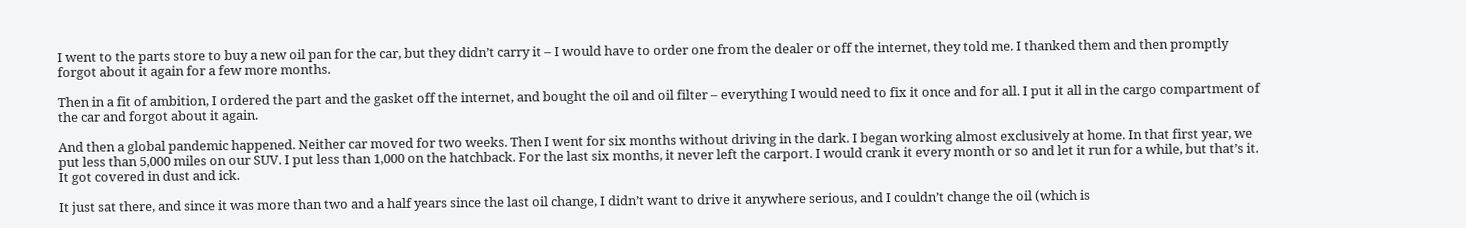I went to the parts store to buy a new oil pan for the car, but they didn’t carry it – I would have to order one from the dealer or off the internet, they told me. I thanked them and then promptly forgot about it again for a few more months.

Then in a fit of ambition, I ordered the part and the gasket off the internet, and bought the oil and oil filter – everything I would need to fix it once and for all. I put it all in the cargo compartment of the car and forgot about it again.

And then a global pandemic happened. Neither car moved for two weeks. Then I went for six months without driving in the dark. I began working almost exclusively at home. In that first year, we put less than 5,000 miles on our SUV. I put less than 1,000 on the hatchback. For the last six months, it never left the carport. I would crank it every month or so and let it run for a while, but that’s it. It got covered in dust and ick.

It just sat there, and since it was more than two and a half years since the last oil change, I didn’t want to drive it anywhere serious, and I couldn’t change the oil (which is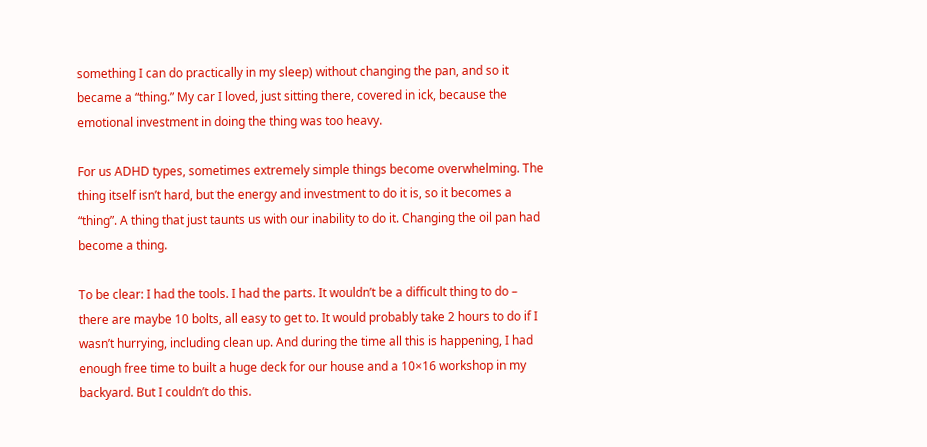something I can do practically in my sleep) without changing the pan, and so it became a “thing.” My car I loved, just sitting there, covered in ick, because the emotional investment in doing the thing was too heavy.

For us ADHD types, sometimes extremely simple things become overwhelming. The thing itself isn’t hard, but the energy and investment to do it is, so it becomes a “thing”. A thing that just taunts us with our inability to do it. Changing the oil pan had become a thing.

To be clear: I had the tools. I had the parts. It wouldn’t be a difficult thing to do – there are maybe 10 bolts, all easy to get to. It would probably take 2 hours to do if I wasn’t hurrying, including clean up. And during the time all this is happening, I had enough free time to built a huge deck for our house and a 10×16 workshop in my backyard. But I couldn’t do this.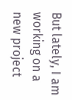But lately, I am working on a new project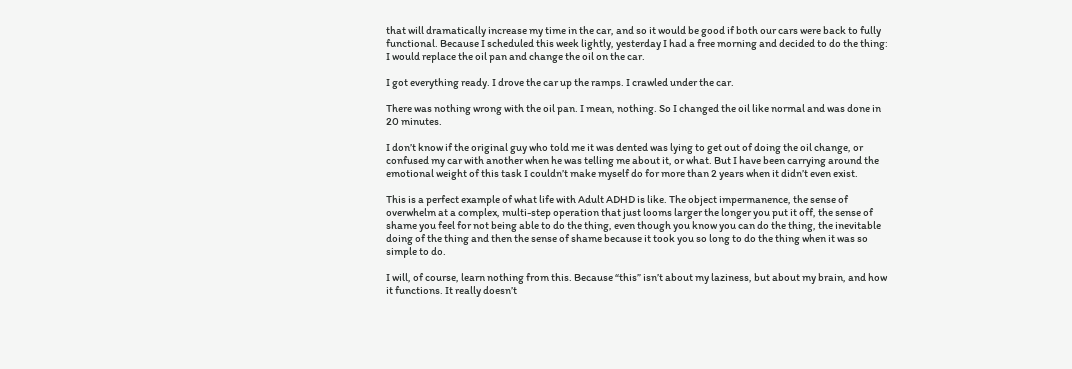that will dramatically increase my time in the car, and so it would be good if both our cars were back to fully functional. Because I scheduled this week lightly, yesterday I had a free morning and decided to do the thing: I would replace the oil pan and change the oil on the car.

I got everything ready. I drove the car up the ramps. I crawled under the car.

There was nothing wrong with the oil pan. I mean, nothing. So I changed the oil like normal and was done in 20 minutes.

I don’t know if the original guy who told me it was dented was lying to get out of doing the oil change, or confused my car with another when he was telling me about it, or what. But I have been carrying around the emotional weight of this task I couldn’t make myself do for more than 2 years when it didn’t even exist.

This is a perfect example of what life with Adult ADHD is like. The object impermanence, the sense of overwhelm at a complex, multi-step operation that just looms larger the longer you put it off, the sense of shame you feel for not being able to do the thing, even though you know you can do the thing, the inevitable doing of the thing and then the sense of shame because it took you so long to do the thing when it was so simple to do.

I will, of course, learn nothing from this. Because “this” isn’t about my laziness, but about my brain, and how it functions. It really doesn’t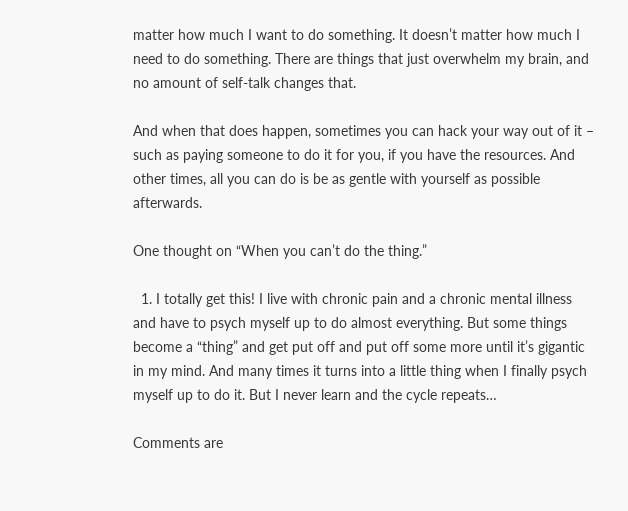matter how much I want to do something. It doesn’t matter how much I need to do something. There are things that just overwhelm my brain, and no amount of self-talk changes that.

And when that does happen, sometimes you can hack your way out of it – such as paying someone to do it for you, if you have the resources. And other times, all you can do is be as gentle with yourself as possible afterwards.

One thought on “When you can’t do the thing.”

  1. I totally get this! I live with chronic pain and a chronic mental illness and have to psych myself up to do almost everything. But some things become a “thing” and get put off and put off some more until it’s gigantic in my mind. And many times it turns into a little thing when I finally psych myself up to do it. But I never learn and the cycle repeats…

Comments are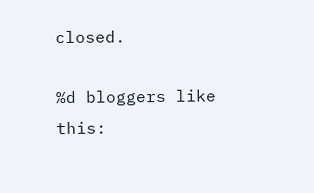closed.

%d bloggers like this: